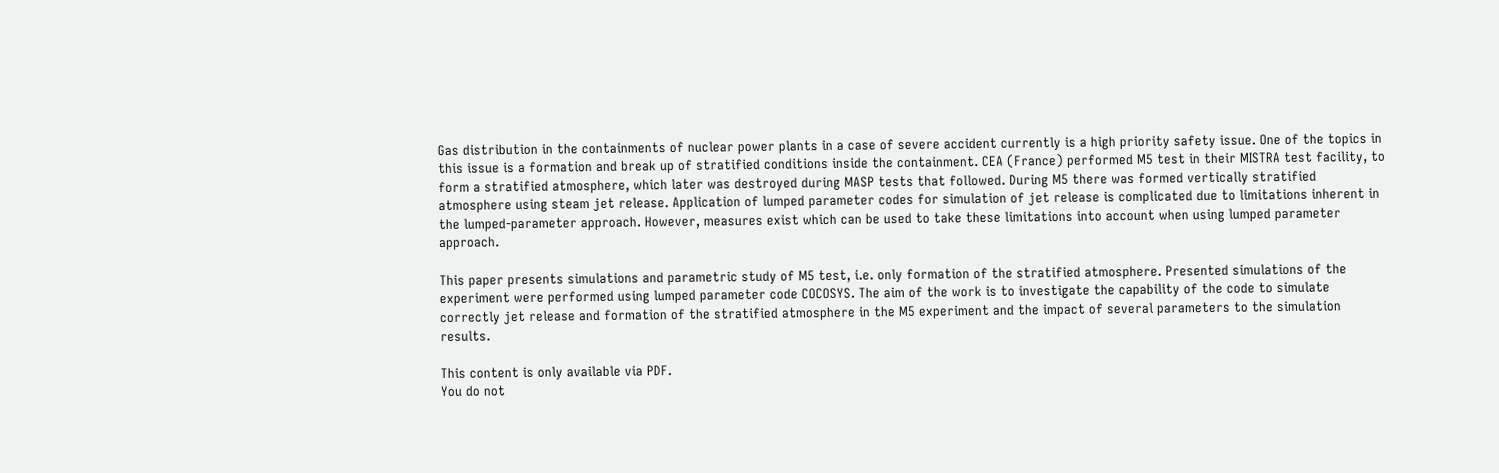Gas distribution in the containments of nuclear power plants in a case of severe accident currently is a high priority safety issue. One of the topics in this issue is a formation and break up of stratified conditions inside the containment. CEA (France) performed M5 test in their MISTRA test facility, to form a stratified atmosphere, which later was destroyed during MASP tests that followed. During M5 there was formed vertically stratified atmosphere using steam jet release. Application of lumped parameter codes for simulation of jet release is complicated due to limitations inherent in the lumped-parameter approach. However, measures exist which can be used to take these limitations into account when using lumped parameter approach.

This paper presents simulations and parametric study of M5 test, i.e. only formation of the stratified atmosphere. Presented simulations of the experiment were performed using lumped parameter code COCOSYS. The aim of the work is to investigate the capability of the code to simulate correctly jet release and formation of the stratified atmosphere in the M5 experiment and the impact of several parameters to the simulation results.

This content is only available via PDF.
You do not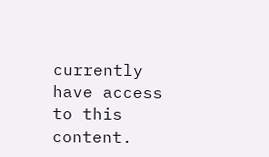currently have access to this content.